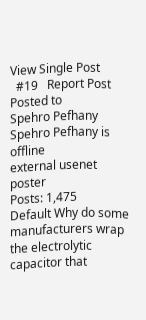View Single Post
  #19   Report Post
Posted to
Spehro Pefhany Spehro Pefhany is offline
external usenet poster
Posts: 1,475
Default Why do some manufacturers wrap the electrolytic capacitor that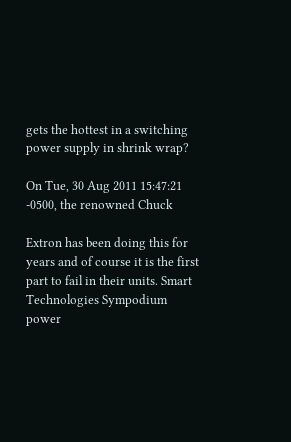gets the hottest in a switching power supply in shrink wrap?

On Tue, 30 Aug 2011 15:47:21 -0500, the renowned Chuck

Extron has been doing this for years and of course it is the first
part to fail in their units. Smart Technologies Sympodium power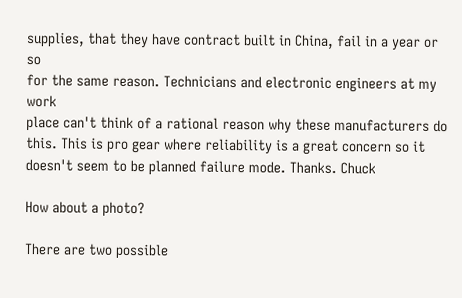supplies, that they have contract built in China, fail in a year or so
for the same reason. Technicians and electronic engineers at my work
place can't think of a rational reason why these manufacturers do
this. This is pro gear where reliability is a great concern so it
doesn't seem to be planned failure mode. Thanks. Chuck

How about a photo?

There are two possible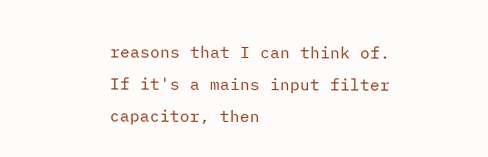reasons that I can think of.
If it's a mains input filter capacitor, then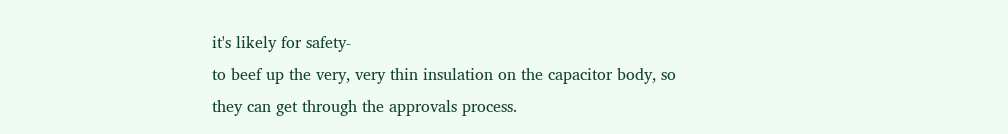it's likely for safety-
to beef up the very, very thin insulation on the capacitor body, so
they can get through the approvals process.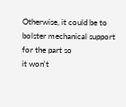Otherwise, it could be to bolster mechanical support for the part so
it won't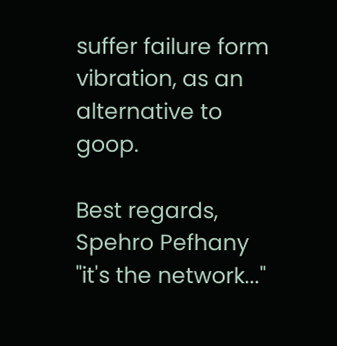suffer failure form vibration, as an alternative to goop.

Best regards,
Spehro Pefhany
"it's the network..."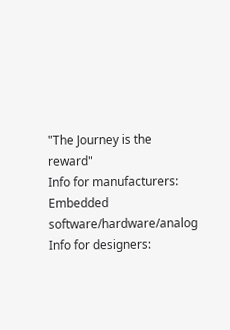"The Journey is the reward"
Info for manufacturers:
Embedded software/hardware/analog Info for designers: